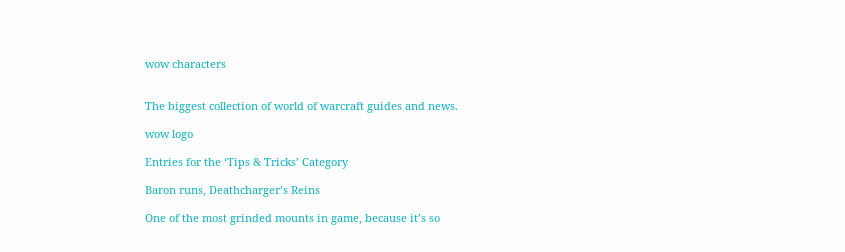wow characters


The biggest collection of world of warcraft guides and news.

wow logo

Entries for the ‘Tips & Tricks’ Category

Baron runs, Deathcharger’s Reins

One of the most grinded mounts in game, because it’s so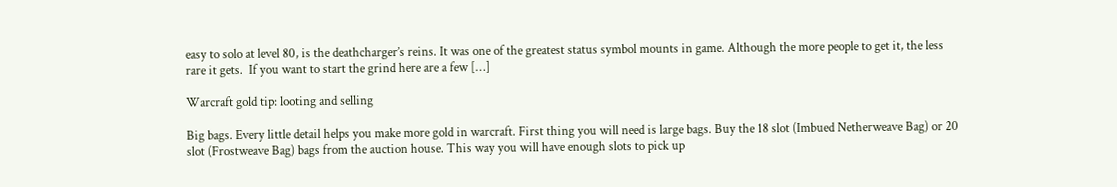easy to solo at level 80, is the deathcharger’s reins. It was one of the greatest status symbol mounts in game. Although the more people to get it, the less rare it gets.  If you want to start the grind here are a few […]

Warcraft gold tip: looting and selling

Big bags. Every little detail helps you make more gold in warcraft. First thing you will need is large bags. Buy the 18 slot (Imbued Netherweave Bag) or 20 slot (Frostweave Bag) bags from the auction house. This way you will have enough slots to pick up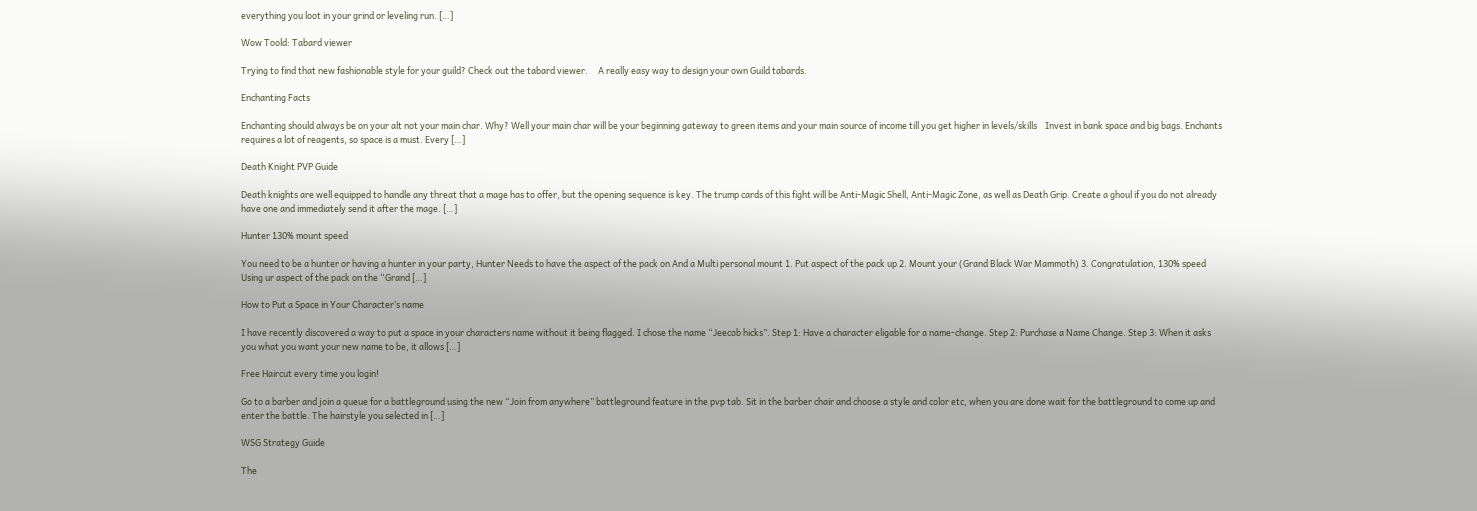everything you loot in your grind or leveling run. […]

Wow Toold: Tabard viewer

Trying to find that new fashionable style for your guild? Check out the tabard viewer.     A really easy way to design your own Guild tabards.

Enchanting Facts

Enchanting should always be on your alt not your main char. Why? Well your main char will be your beginning gateway to green items and your main source of income till you get higher in levels/skills    Invest in bank space and big bags. Enchants requires a lot of reagents, so space is a must. Every […]

Death Knight PVP Guide

Death knights are well equipped to handle any threat that a mage has to offer, but the opening sequence is key. The trump cards of this fight will be Anti-Magic Shell, Anti-Magic Zone, as well as Death Grip. Create a ghoul if you do not already have one and immediately send it after the mage. […]

Hunter 130% mount speed

You need to be a hunter or having a hunter in your party, Hunter Needs to have the aspect of the pack on And a Multi personal mount 1. Put aspect of the pack up 2. Mount your (Grand Black War Mammoth) 3. Congratulation, 130% speed Using ur aspect of the pack on the “Grand […]

How to Put a Space in Your Character’s name

I have recently discovered a way to put a space in your characters name without it being flagged. I chose the name “Jeecob hicks”. Step 1: Have a character eligable for a name-change. Step 2: Purchase a Name Change. Step 3: When it asks you what you want your new name to be, it allows […]

Free Haircut every time you login!

Go to a barber and join a queue for a battleground using the new “Join from anywhere” battleground feature in the pvp tab. Sit in the barber chair and choose a style and color etc, when you are done wait for the battleground to come up and enter the battle. The hairstyle you selected in […]

WSG Strategy Guide

The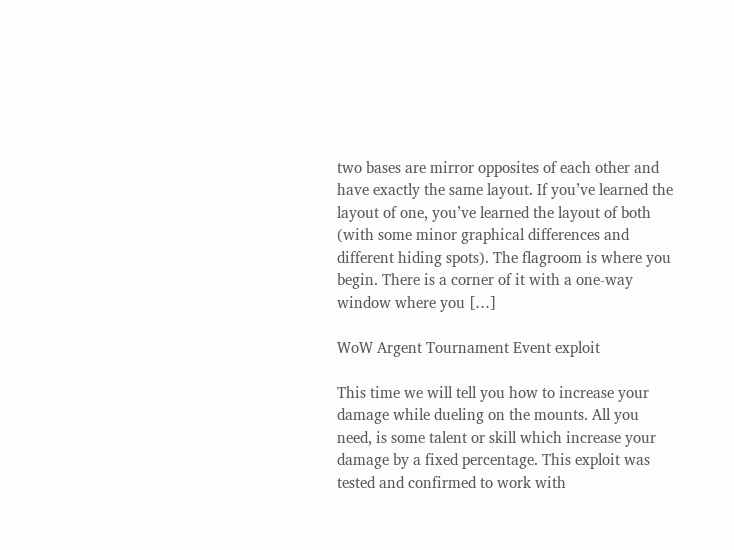two bases are mirror opposites of each other and have exactly the same layout. If you’ve learned the layout of one, you’ve learned the layout of both (with some minor graphical differences and different hiding spots). The flagroom is where you begin. There is a corner of it with a one-way window where you […]

WoW Argent Tournament Event exploit

This time we will tell you how to increase your damage while dueling on the mounts. All you need, is some talent or skill which increase your damage by a fixed percentage. This exploit was tested and confirmed to work with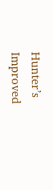Hunter’s Improved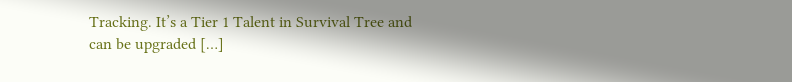Tracking. It’s a Tier 1 Talent in Survival Tree and can be upgraded […]